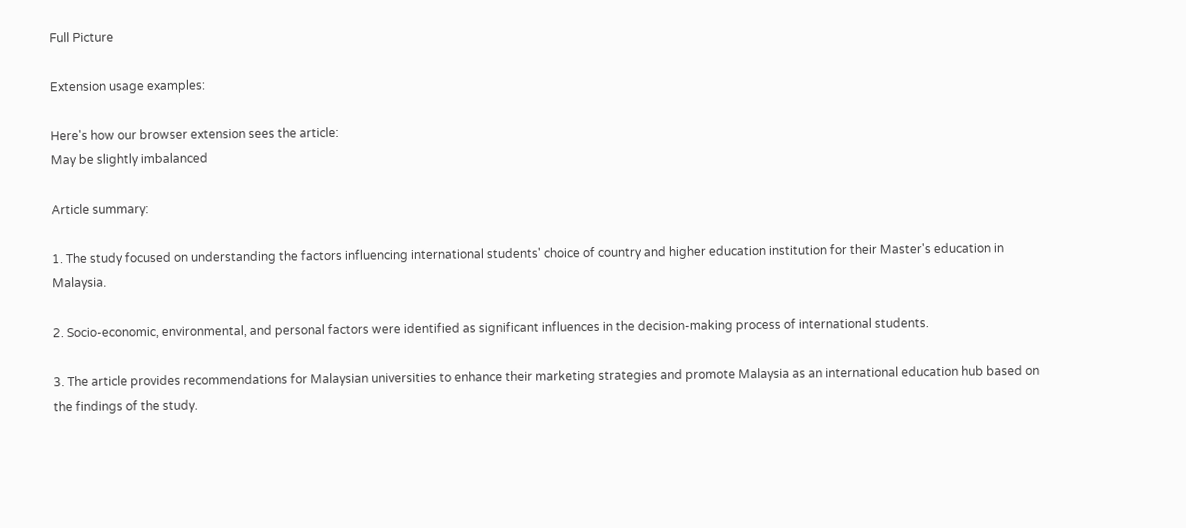Full Picture

Extension usage examples:

Here's how our browser extension sees the article:
May be slightly imbalanced

Article summary:

1. The study focused on understanding the factors influencing international students' choice of country and higher education institution for their Master's education in Malaysia.

2. Socio-economic, environmental, and personal factors were identified as significant influences in the decision-making process of international students.

3. The article provides recommendations for Malaysian universities to enhance their marketing strategies and promote Malaysia as an international education hub based on the findings of the study.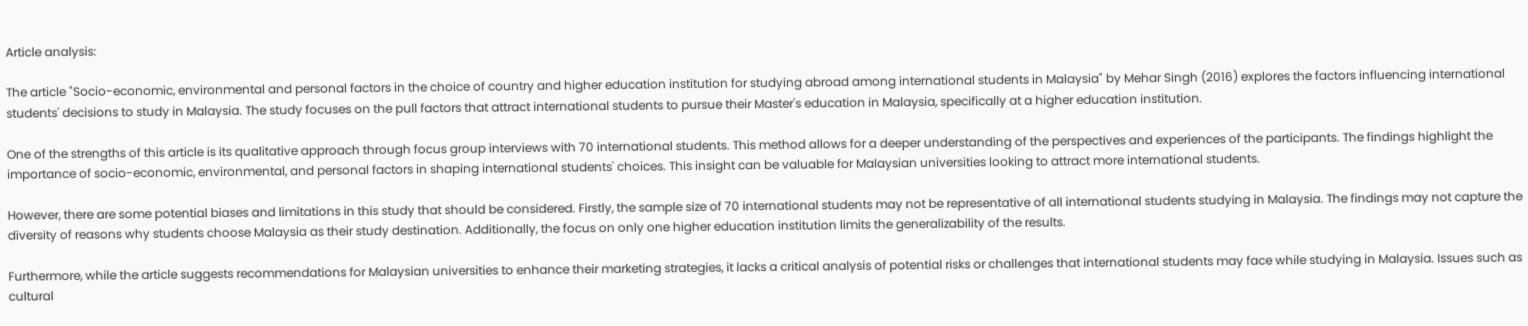Article analysis:

The article "Socio-economic, environmental and personal factors in the choice of country and higher education institution for studying abroad among international students in Malaysia" by Mehar Singh (2016) explores the factors influencing international students' decisions to study in Malaysia. The study focuses on the pull factors that attract international students to pursue their Master's education in Malaysia, specifically at a higher education institution.

One of the strengths of this article is its qualitative approach through focus group interviews with 70 international students. This method allows for a deeper understanding of the perspectives and experiences of the participants. The findings highlight the importance of socio-economic, environmental, and personal factors in shaping international students' choices. This insight can be valuable for Malaysian universities looking to attract more international students.

However, there are some potential biases and limitations in this study that should be considered. Firstly, the sample size of 70 international students may not be representative of all international students studying in Malaysia. The findings may not capture the diversity of reasons why students choose Malaysia as their study destination. Additionally, the focus on only one higher education institution limits the generalizability of the results.

Furthermore, while the article suggests recommendations for Malaysian universities to enhance their marketing strategies, it lacks a critical analysis of potential risks or challenges that international students may face while studying in Malaysia. Issues such as cultural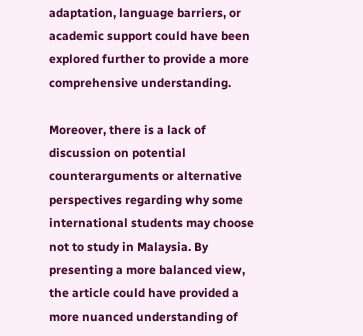adaptation, language barriers, or academic support could have been explored further to provide a more comprehensive understanding.

Moreover, there is a lack of discussion on potential counterarguments or alternative perspectives regarding why some international students may choose not to study in Malaysia. By presenting a more balanced view, the article could have provided a more nuanced understanding of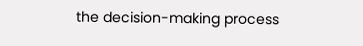the decision-making process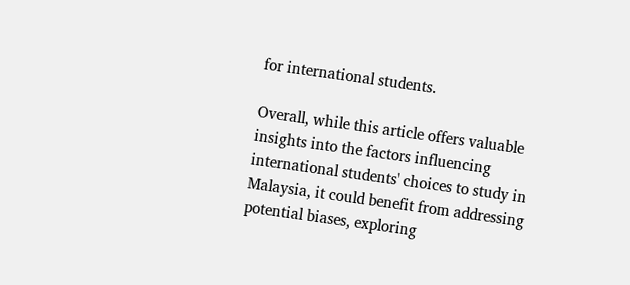for international students.

Overall, while this article offers valuable insights into the factors influencing international students' choices to study in Malaysia, it could benefit from addressing potential biases, exploring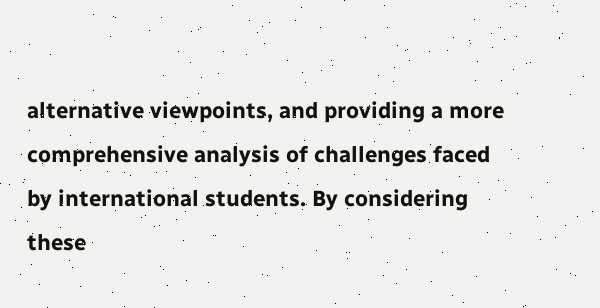alternative viewpoints, and providing a more comprehensive analysis of challenges faced by international students. By considering these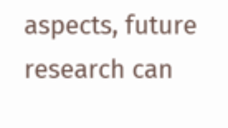aspects, future research can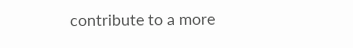contribute to a more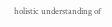holistic understanding of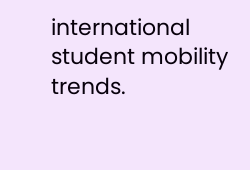international student mobility trends.